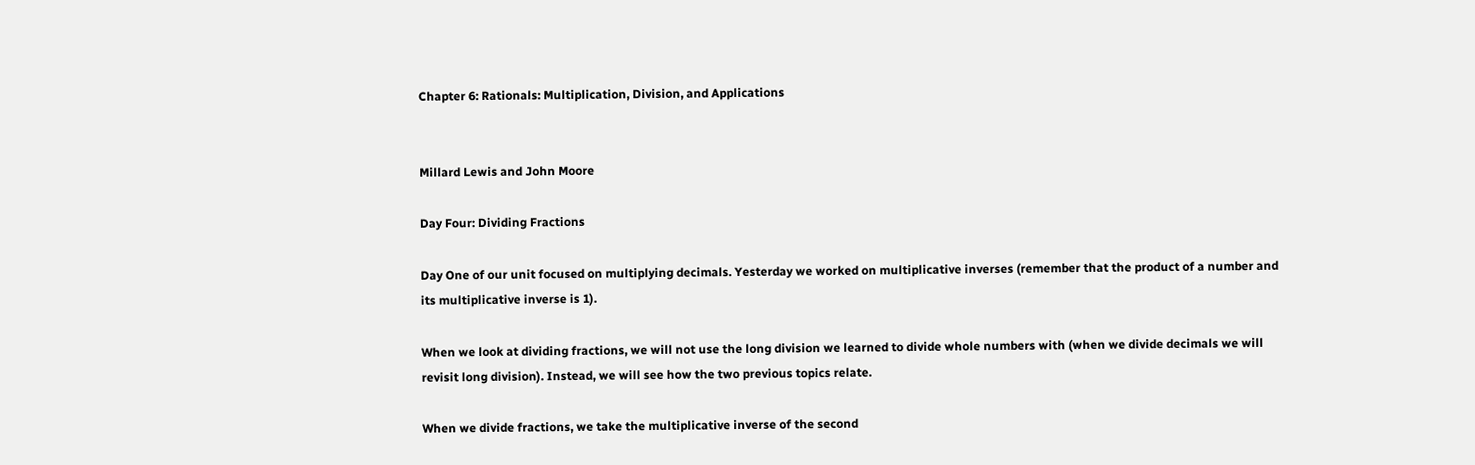Chapter 6: Rationals: Multiplication, Division, and Applications


Millard Lewis and John Moore

Day Four: Dividing Fractions

Day One of our unit focused on multiplying decimals. Yesterday we worked on multiplicative inverses (remember that the product of a number and its multiplicative inverse is 1).

When we look at dividing fractions, we will not use the long division we learned to divide whole numbers with (when we divide decimals we will revisit long division). Instead, we will see how the two previous topics relate.

When we divide fractions, we take the multiplicative inverse of the second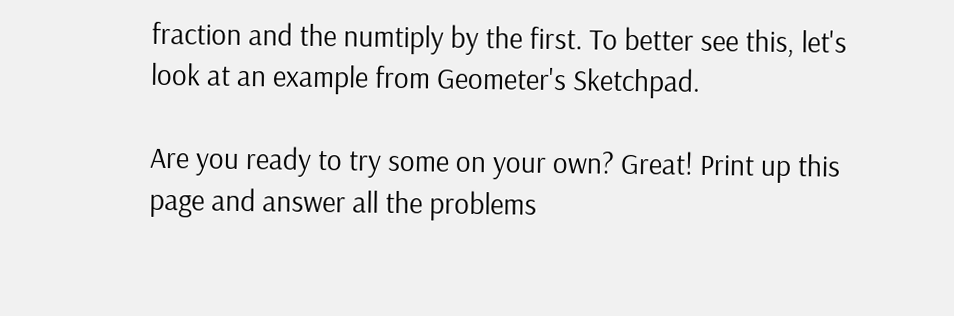fraction and the numtiply by the first. To better see this, let's look at an example from Geometer's Sketchpad.

Are you ready to try some on your own? Great! Print up this page and answer all the problems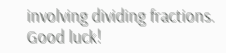involving dividing fractions. Good luck!